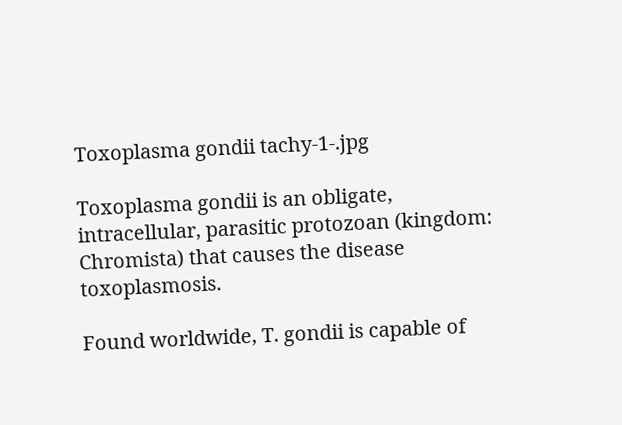Toxoplasma gondii tachy-1-.jpg

Toxoplasma gondii is an obligate, intracellular, parasitic protozoan (kingdom: Chromista) that causes the disease toxoplasmosis.

Found worldwide, T. gondii is capable of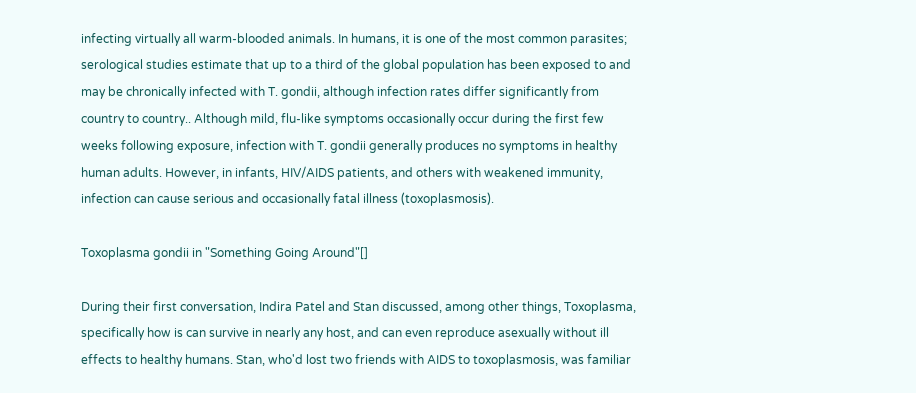infecting virtually all warm-blooded animals. In humans, it is one of the most common parasites; serological studies estimate that up to a third of the global population has been exposed to and may be chronically infected with T. gondii, although infection rates differ significantly from country to country.. Although mild, flu-like symptoms occasionally occur during the first few weeks following exposure, infection with T. gondii generally produces no symptoms in healthy human adults. However, in infants, HIV/AIDS patients, and others with weakened immunity, infection can cause serious and occasionally fatal illness (toxoplasmosis).

Toxoplasma gondii in "Something Going Around"[]

During their first conversation, Indira Patel and Stan discussed, among other things, Toxoplasma, specifically how is can survive in nearly any host, and can even reproduce asexually without ill effects to healthy humans. Stan, who'd lost two friends with AIDS to toxoplasmosis, was familiar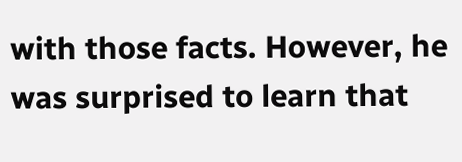with those facts. However, he was surprised to learn that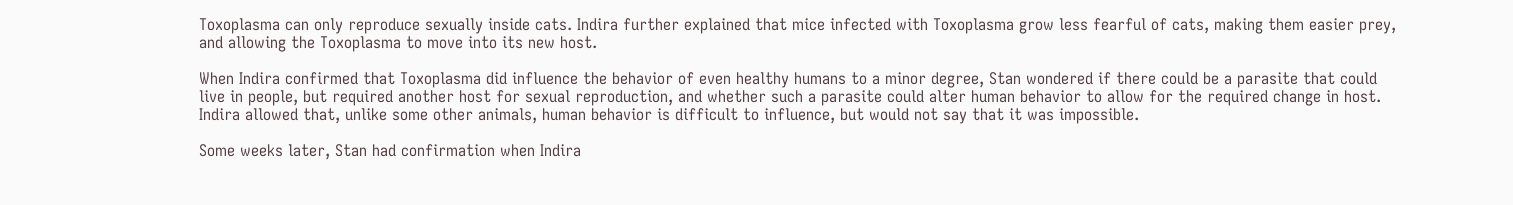Toxoplasma can only reproduce sexually inside cats. Indira further explained that mice infected with Toxoplasma grow less fearful of cats, making them easier prey, and allowing the Toxoplasma to move into its new host.

When Indira confirmed that Toxoplasma did influence the behavior of even healthy humans to a minor degree, Stan wondered if there could be a parasite that could live in people, but required another host for sexual reproduction, and whether such a parasite could alter human behavior to allow for the required change in host. Indira allowed that, unlike some other animals, human behavior is difficult to influence, but would not say that it was impossible.

Some weeks later, Stan had confirmation when Indira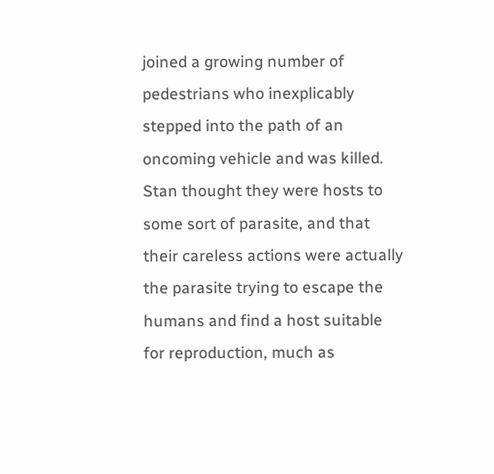joined a growing number of pedestrians who inexplicably stepped into the path of an oncoming vehicle and was killed. Stan thought they were hosts to some sort of parasite, and that their careless actions were actually the parasite trying to escape the humans and find a host suitable for reproduction, much as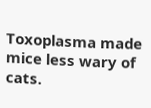Toxoplasma made mice less wary of cats.